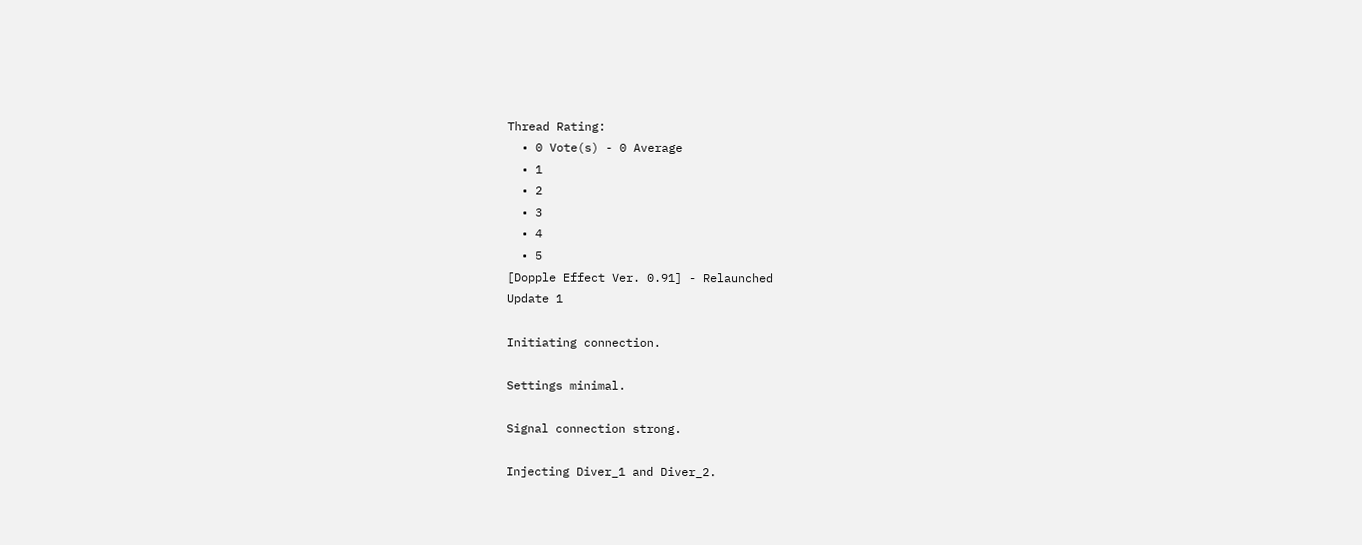Thread Rating:
  • 0 Vote(s) - 0 Average
  • 1
  • 2
  • 3
  • 4
  • 5
[Dopple Effect Ver. 0.91] - Relaunched
Update 1

Initiating connection.

Settings minimal.

Signal connection strong.

Injecting Diver_1 and Diver_2.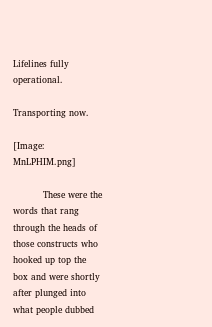Lifelines fully operational.

Transporting now.

[Image: MnLPHIM.png]

          These were the words that rang through the heads of those constructs who hooked up top the box and were shortly after plunged into what people dubbed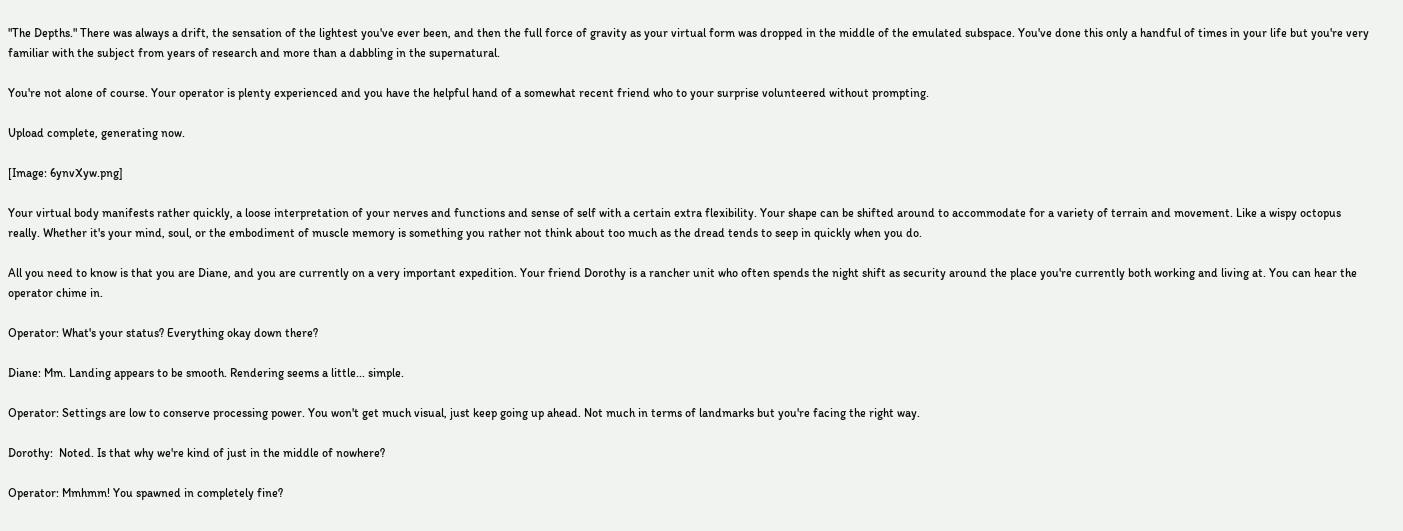"The Depths." There was always a drift, the sensation of the lightest you've ever been, and then the full force of gravity as your virtual form was dropped in the middle of the emulated subspace. You've done this only a handful of times in your life but you're very familiar with the subject from years of research and more than a dabbling in the supernatural.

You're not alone of course. Your operator is plenty experienced and you have the helpful hand of a somewhat recent friend who to your surprise volunteered without prompting.

Upload complete, generating now.

[Image: 6ynvXyw.png]

Your virtual body manifests rather quickly, a loose interpretation of your nerves and functions and sense of self with a certain extra flexibility. Your shape can be shifted around to accommodate for a variety of terrain and movement. Like a wispy octopus really. Whether it's your mind, soul, or the embodiment of muscle memory is something you rather not think about too much as the dread tends to seep in quickly when you do.

All you need to know is that you are Diane, and you are currently on a very important expedition. Your friend Dorothy is a rancher unit who often spends the night shift as security around the place you're currently both working and living at. You can hear the operator chime in.

Operator: What's your status? Everything okay down there?

Diane: Mm. Landing appears to be smooth. Rendering seems a little... simple.

Operator: Settings are low to conserve processing power. You won't get much visual, just keep going up ahead. Not much in terms of landmarks but you're facing the right way.

Dorothy:  Noted. Is that why we're kind of just in the middle of nowhere?

Operator: Mmhmm! You spawned in completely fine?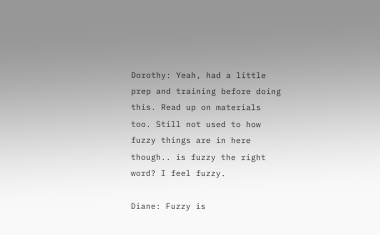Dorothy: Yeah, had a little prep and training before doing this. Read up on materials too. Still not used to how fuzzy things are in here though.. is fuzzy the right word? I feel fuzzy.

Diane: Fuzzy is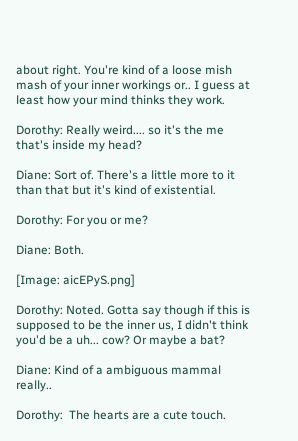about right. You're kind of a loose mish mash of your inner workings or.. I guess at least how your mind thinks they work.

Dorothy: Really weird.... so it's the me that's inside my head?

Diane: Sort of. There's a little more to it than that but it's kind of existential.

Dorothy: For you or me?

Diane: Both.

[Image: aicEPyS.png]

Dorothy: Noted. Gotta say though if this is supposed to be the inner us, I didn't think you'd be a uh... cow? Or maybe a bat?

Diane: Kind of a ambiguous mammal really..

Dorothy:  The hearts are a cute touch.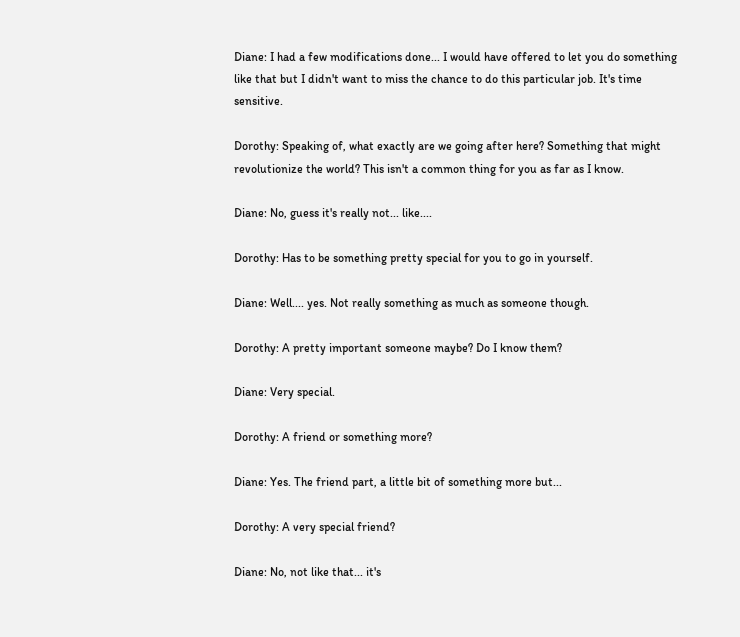Diane: I had a few modifications done... I would have offered to let you do something like that but I didn't want to miss the chance to do this particular job. It's time sensitive.

Dorothy: Speaking of, what exactly are we going after here? Something that might revolutionize the world? This isn't a common thing for you as far as I know.

Diane: No, guess it's really not... like....

Dorothy: Has to be something pretty special for you to go in yourself.

Diane: Well.... yes. Not really something as much as someone though.

Dorothy: A pretty important someone maybe? Do I know them?

Diane: Very special.

Dorothy: A friend or something more?

Diane: Yes. The friend part, a little bit of something more but...

Dorothy: A very special friend?

Diane: No, not like that... it's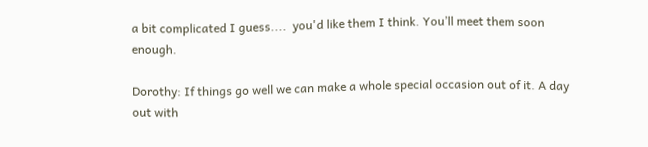a bit complicated I guess....  you'd like them I think. You’ll meet them soon enough.

Dorothy: If things go well we can make a whole special occasion out of it. A day out with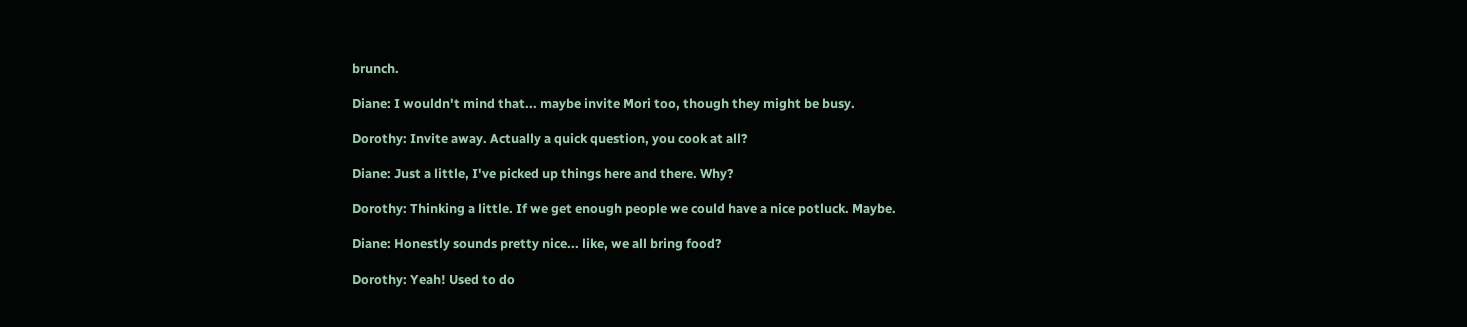brunch.

Diane: I wouldn't mind that... maybe invite Mori too, though they might be busy.

Dorothy: Invite away. Actually a quick question, you cook at all?

Diane: Just a little, I've picked up things here and there. Why?

Dorothy: Thinking a little. If we get enough people we could have a nice potluck. Maybe.

Diane: Honestly sounds pretty nice... like, we all bring food?

Dorothy: Yeah! Used to do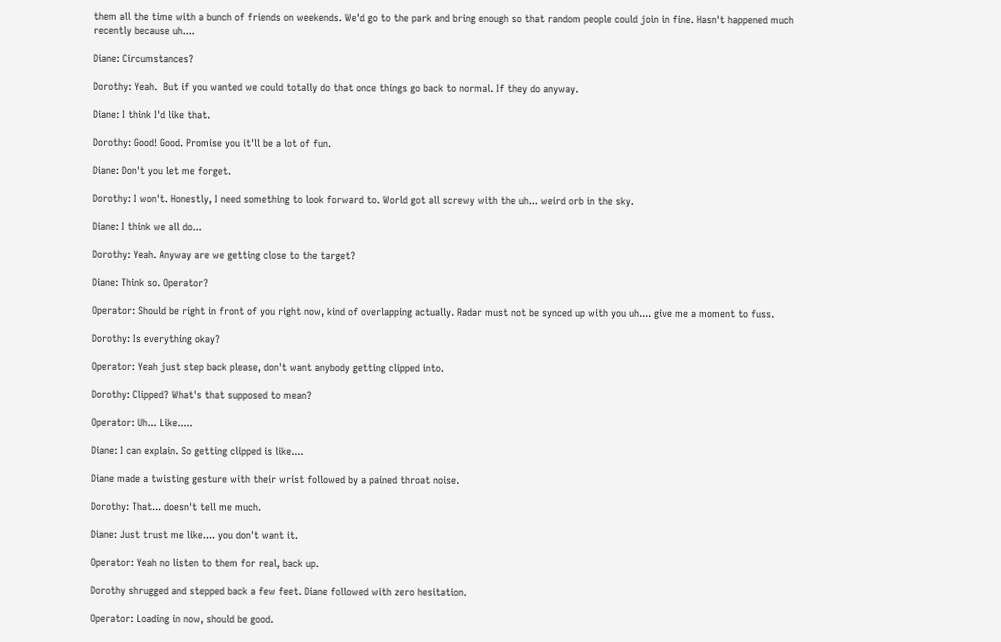them all the time with a bunch of friends on weekends. We'd go to the park and bring enough so that random people could join in fine. Hasn't happened much recently because uh....

Diane: Circumstances?

Dorothy: Yeah.  But if you wanted we could totally do that once things go back to normal. If they do anyway.

Diane: I think I'd like that.

Dorothy: Good! Good. Promise you it'll be a lot of fun.

Diane: Don't you let me forget.

Dorothy: I won't. Honestly, I need something to look forward to. World got all screwy with the uh... weird orb in the sky.

Diane: I think we all do...

Dorothy: Yeah. Anyway are we getting close to the target?

Diane: Think so. Operator?

Operator: Should be right in front of you right now, kind of overlapping actually. Radar must not be synced up with you uh.... give me a moment to fuss.

Dorothy: Is everything okay?

Operator: Yeah just step back please, don't want anybody getting clipped into.

Dorothy: Clipped? What's that supposed to mean?

Operator: Uh... Like.....

Diane: I can explain. So getting clipped is like....

Diane made a twisting gesture with their wrist followed by a pained throat noise.

Dorothy: That... doesn't tell me much.

Diane: Just trust me like.... you don't want it.

Operator: Yeah no listen to them for real, back up.

Dorothy shrugged and stepped back a few feet. Diane followed with zero hesitation.

Operator: Loading in now, should be good.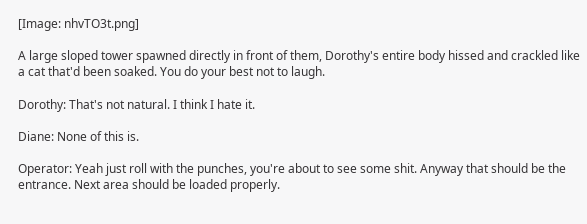[Image: nhvTO3t.png]

A large sloped tower spawned directly in front of them, Dorothy's entire body hissed and crackled like a cat that'd been soaked. You do your best not to laugh.

Dorothy: That's not natural. I think I hate it.

Diane: None of this is.

Operator: Yeah just roll with the punches, you're about to see some shit. Anyway that should be the entrance. Next area should be loaded properly.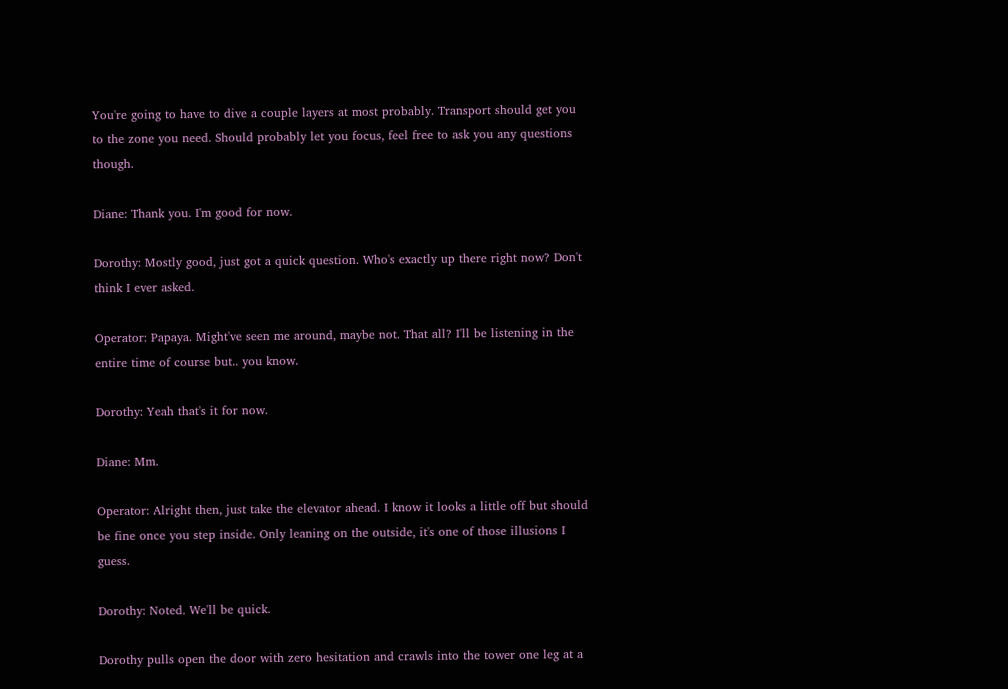You're going to have to dive a couple layers at most probably. Transport should get you to the zone you need. Should probably let you focus, feel free to ask you any questions though.

Diane: Thank you. I'm good for now.

Dorothy: Mostly good, just got a quick question. Who's exactly up there right now? Don't think I ever asked.

Operator: Papaya. Might've seen me around, maybe not. That all? I'll be listening in the entire time of course but.. you know.

Dorothy: Yeah that's it for now.

Diane: Mm.

Operator: Alright then, just take the elevator ahead. I know it looks a little off but should be fine once you step inside. Only leaning on the outside, it's one of those illusions I guess.

Dorothy: Noted. We'll be quick.

Dorothy pulls open the door with zero hesitation and crawls into the tower one leg at a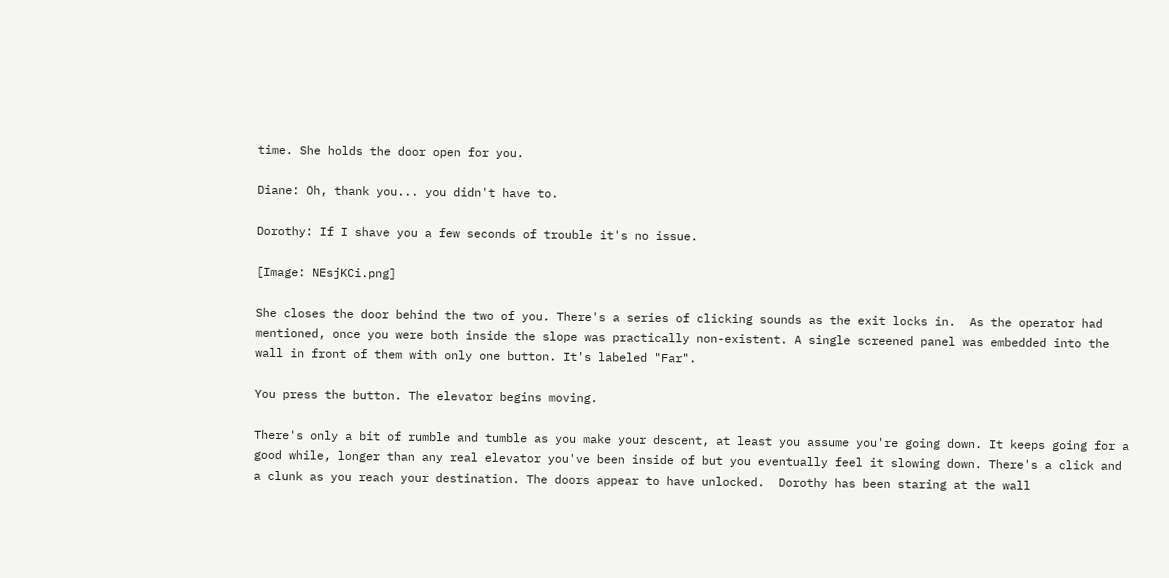time. She holds the door open for you.

Diane: Oh, thank you... you didn't have to.

Dorothy: If I shave you a few seconds of trouble it's no issue.

[Image: NEsjKCi.png]

She closes the door behind the two of you. There's a series of clicking sounds as the exit locks in.  As the operator had mentioned, once you were both inside the slope was practically non-existent. A single screened panel was embedded into the wall in front of them with only one button. It's labeled "Far".

You press the button. The elevator begins moving.

There's only a bit of rumble and tumble as you make your descent, at least you assume you're going down. It keeps going for a good while, longer than any real elevator you've been inside of but you eventually feel it slowing down. There's a click and a clunk as you reach your destination. The doors appear to have unlocked.  Dorothy has been staring at the wall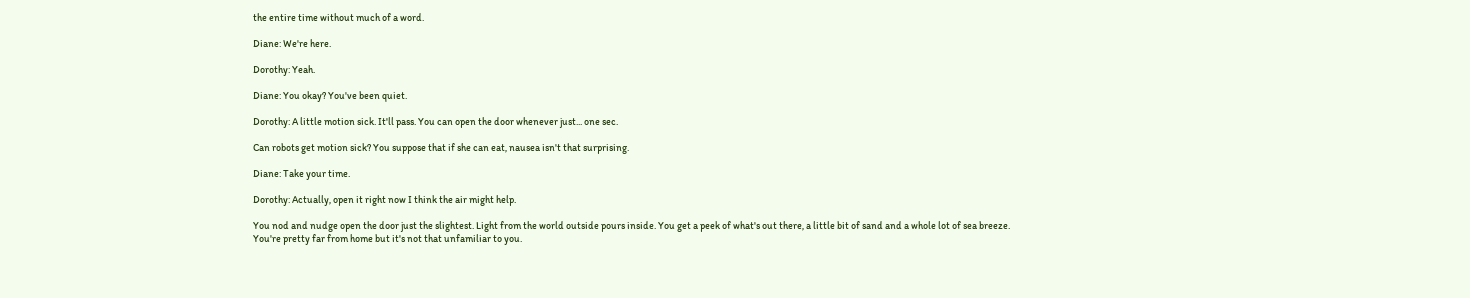the entire time without much of a word.

Diane: We're here.

Dorothy: Yeah.

Diane: You okay? You've been quiet.

Dorothy: A little motion sick. It'll pass. You can open the door whenever just... one sec.

Can robots get motion sick? You suppose that if she can eat, nausea isn't that surprising.

Diane: Take your time.

Dorothy: Actually, open it right now I think the air might help.

You nod and nudge open the door just the slightest. Light from the world outside pours inside. You get a peek of what's out there, a little bit of sand and a whole lot of sea breeze. You're pretty far from home but it's not that unfamiliar to you.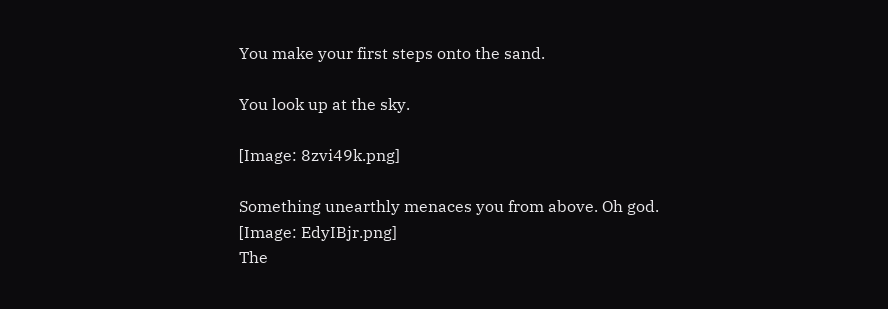You make your first steps onto the sand.

You look up at the sky.

[Image: 8zvi49k.png]

Something unearthly menaces you from above. Oh god.
[Image: EdyIBjr.png]
The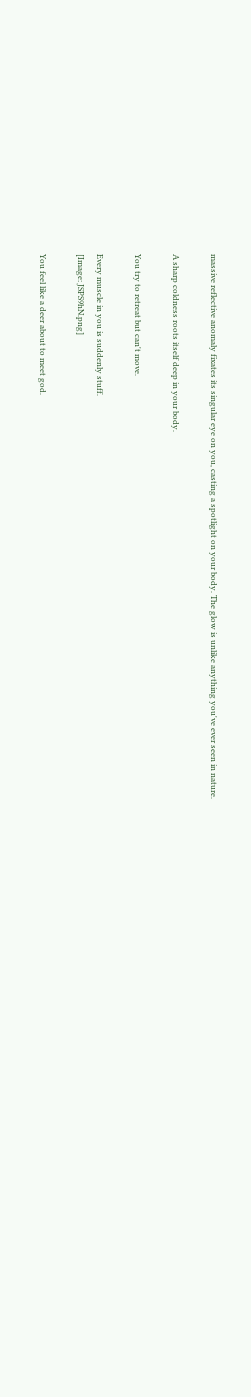massive reflective anomaly fixates its singular eye on you, casting a spotlight on your body. The glow is unlike anything you've ever seen in nature.

A sharp coldness roots itself deep in your body.

You try to retreat but can't move.

Every muscle in you is suddenly stuff.
[Image: JSPS9hN.png]

You feel like a deer about to meet god.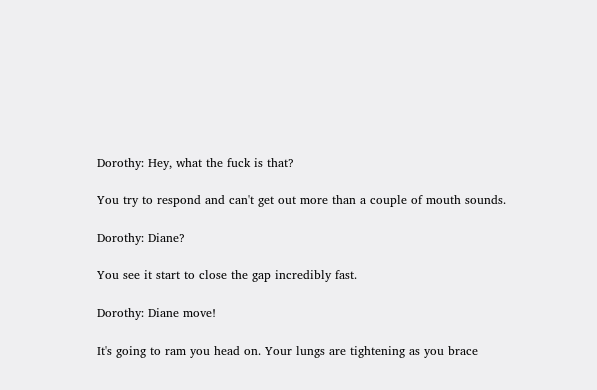Dorothy: Hey, what the fuck is that?

You try to respond and can't get out more than a couple of mouth sounds.

Dorothy: Diane?

You see it start to close the gap incredibly fast.

Dorothy: Diane move!

It's going to ram you head on. Your lungs are tightening as you brace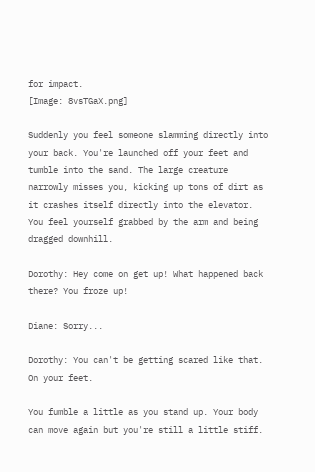for impact.
[Image: 8vsTGaX.png]

Suddenly you feel someone slamming directly into your back. You're launched off your feet and tumble into the sand. The large creature narrowly misses you, kicking up tons of dirt as it crashes itself directly into the elevator. You feel yourself grabbed by the arm and being dragged downhill.

Dorothy: Hey come on get up! What happened back there? You froze up!

Diane: Sorry...

Dorothy: You can't be getting scared like that. On your feet.

You fumble a little as you stand up. Your body can move again but you're still a little stiff.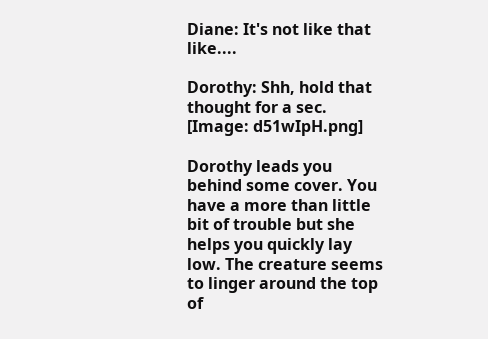Diane: It's not like that like....

Dorothy: Shh, hold that thought for a sec.
[Image: d51wIpH.png]

Dorothy leads you behind some cover. You have a more than little bit of trouble but she helps you quickly lay low. The creature seems to linger around the top of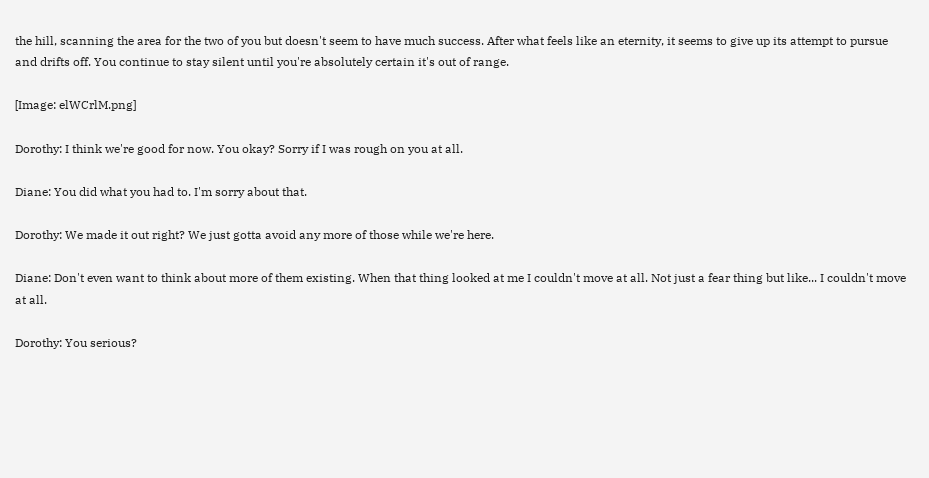the hill, scanning the area for the two of you but doesn't seem to have much success. After what feels like an eternity, it seems to give up its attempt to pursue and drifts off. You continue to stay silent until you're absolutely certain it's out of range.

[Image: elWCrlM.png]

Dorothy: I think we're good for now. You okay? Sorry if I was rough on you at all.

Diane: You did what you had to. I'm sorry about that.

Dorothy: We made it out right? We just gotta avoid any more of those while we're here.

Diane: Don't even want to think about more of them existing. When that thing looked at me I couldn't move at all. Not just a fear thing but like... I couldn't move at all.

Dorothy: You serious?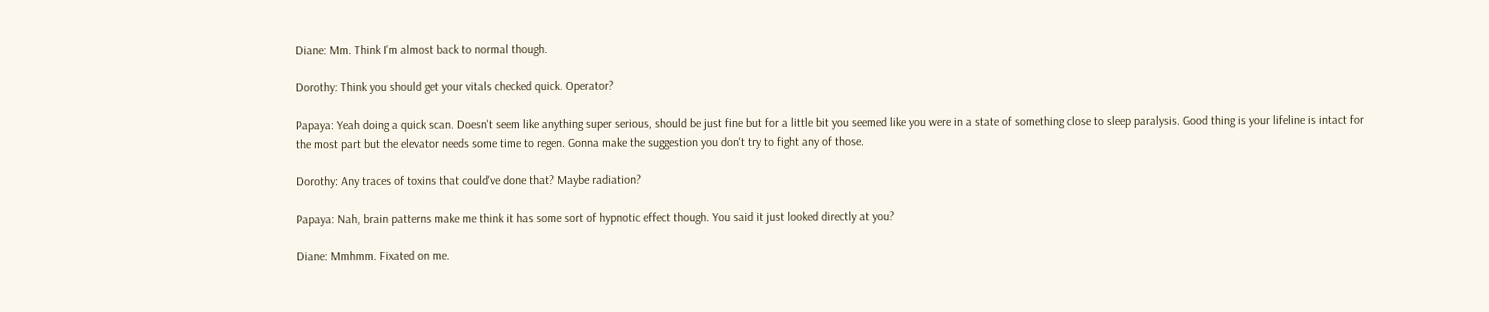Diane: Mm. Think I'm almost back to normal though.

Dorothy: Think you should get your vitals checked quick. Operator?

Papaya: Yeah doing a quick scan. Doesn't seem like anything super serious, should be just fine but for a little bit you seemed like you were in a state of something close to sleep paralysis. Good thing is your lifeline is intact for the most part but the elevator needs some time to regen. Gonna make the suggestion you don't try to fight any of those.

Dorothy: Any traces of toxins that could've done that? Maybe radiation?

Papaya: Nah, brain patterns make me think it has some sort of hypnotic effect though. You said it just looked directly at you?

Diane: Mmhmm. Fixated on me.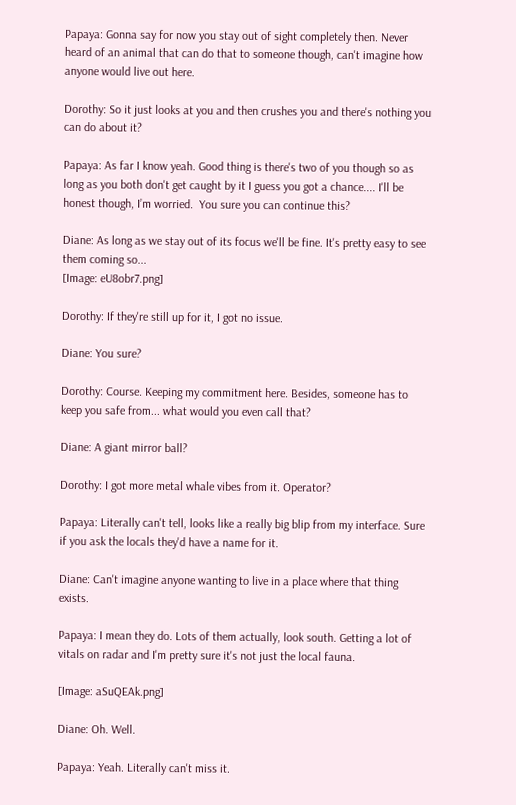Papaya: Gonna say for now you stay out of sight completely then. Never heard of an animal that can do that to someone though, can't imagine how anyone would live out here.

Dorothy: So it just looks at you and then crushes you and there's nothing you can do about it?

Papaya: As far I know yeah. Good thing is there's two of you though so as long as you both don't get caught by it I guess you got a chance.... I'll be honest though, I’m worried.  You sure you can continue this?

Diane: As long as we stay out of its focus we'll be fine. It's pretty easy to see them coming so...
[Image: eU8obr7.png]

Dorothy: If they're still up for it, I got no issue.

Diane: You sure?

Dorothy: Course. Keeping my commitment here. Besides, someone has to keep you safe from... what would you even call that?

Diane: A giant mirror ball?

Dorothy: I got more metal whale vibes from it. Operator?

Papaya: Literally can't tell, looks like a really big blip from my interface. Sure if you ask the locals they'd have a name for it.

Diane: Can't imagine anyone wanting to live in a place where that thing exists.

Papaya: I mean they do. Lots of them actually, look south. Getting a lot of vitals on radar and I'm pretty sure it's not just the local fauna.

[Image: aSuQEAk.png]

Diane: Oh. Well.

Papaya: Yeah. Literally can't miss it.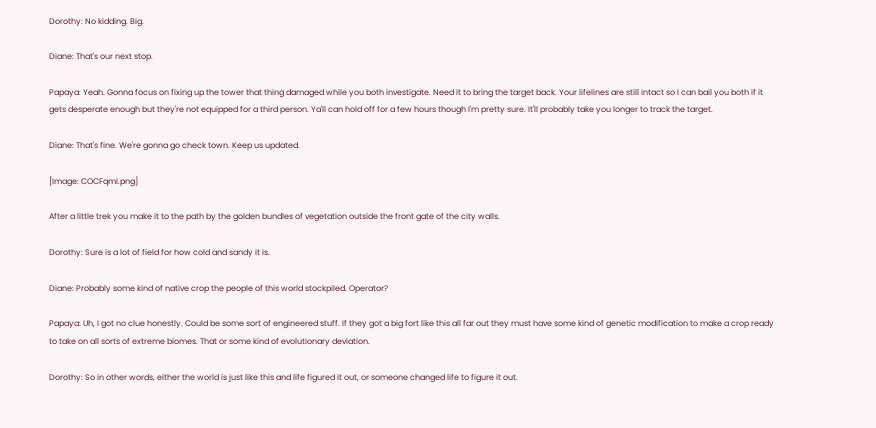Dorothy: No kidding. Big.

Diane: That's our next stop.

Papaya: Yeah. Gonna focus on fixing up the tower that thing damaged while you both investigate. Need it to bring the target back. Your lifelines are still intact so I can bail you both if it gets desperate enough but they're not equipped for a third person. Ya'll can hold off for a few hours though I'm pretty sure. It'll probably take you longer to track the target.

Diane: That's fine. We're gonna go check town. Keep us updated.

[Image: COCFqmI.png]

After a little trek you make it to the path by the golden bundles of vegetation outside the front gate of the city walls.

Dorothy: Sure is a lot of field for how cold and sandy it is.

Diane: Probably some kind of native crop the people of this world stockpiled. Operator?

Papaya: Uh, I got no clue honestly. Could be some sort of engineered stuff. If they got a big fort like this all far out they must have some kind of genetic modification to make a crop ready to take on all sorts of extreme biomes. That or some kind of evolutionary deviation.

Dorothy: So in other words, either the world is just like this and life figured it out, or someone changed life to figure it out.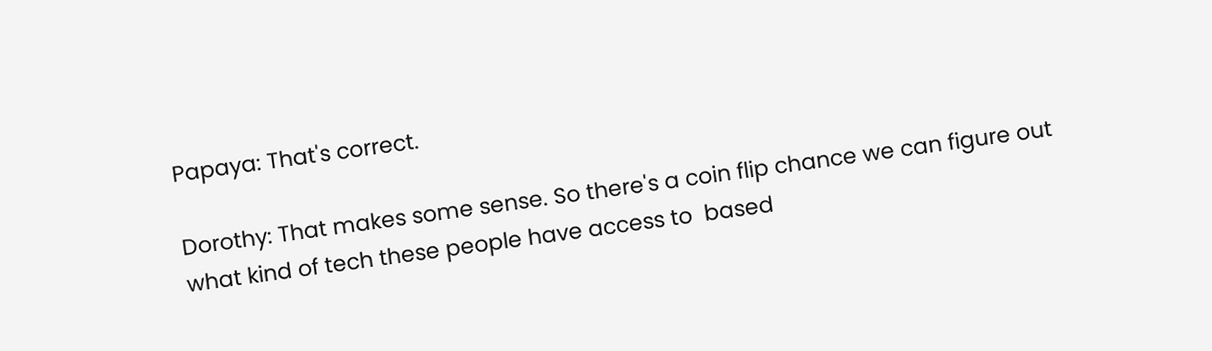Papaya: That's correct.

Dorothy: That makes some sense. So there's a coin flip chance we can figure out what kind of tech these people have access to  based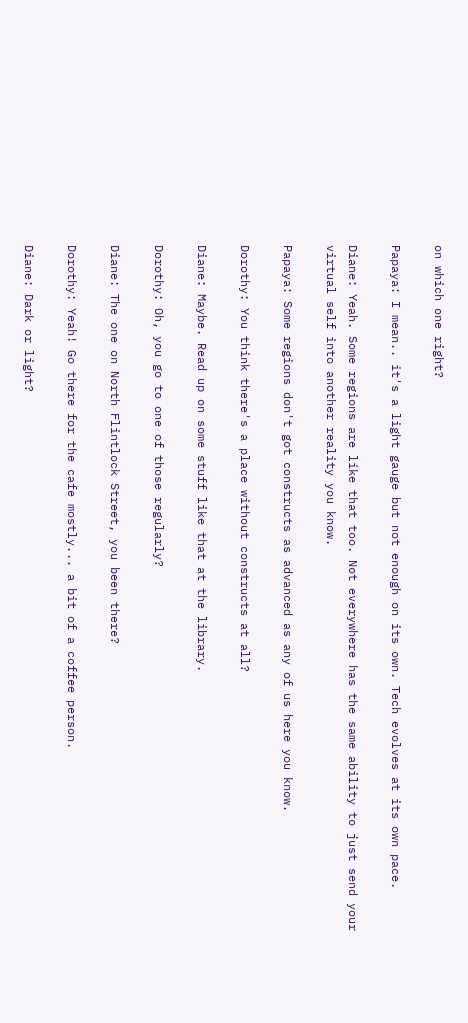on which one right?

Papaya: I mean.. it's a light gauge but not enough on its own. Tech evolves at its own pace.

Diane: Yeah. Some regions are like that too. Not everywhere has the same ability to just send your virtual self into another reality you know.

Papaya: Some regions don't got constructs as advanced as any of us here you know.

Dorothy: You think there's a place without constructs at all?

Diane: Maybe. Read up on some stuff like that at the library.

Dorothy: Oh, you go to one of those regularly?

Diane: The one on North Flintlock Street, you been there?

Dorothy: Yeah! Go there for the cafe mostly... a bit of a coffee person.

Diane: Dark or light?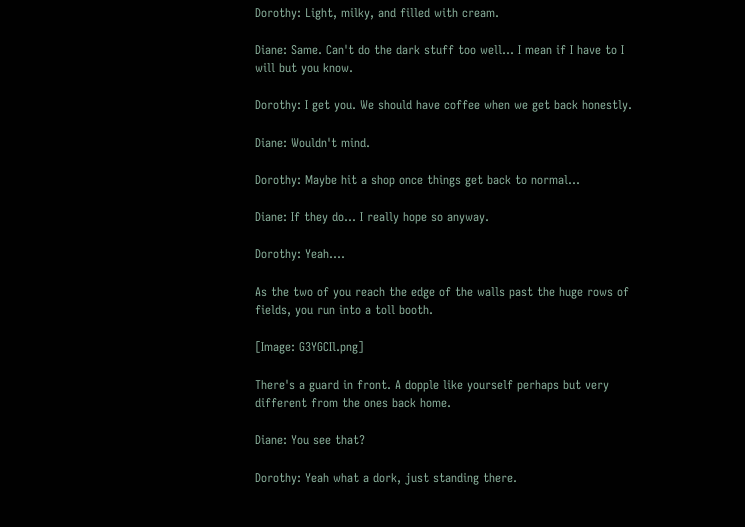Dorothy: Light, milky, and filled with cream.

Diane: Same. Can't do the dark stuff too well... I mean if I have to I will but you know.

Dorothy: I get you. We should have coffee when we get back honestly.

Diane: Wouldn't mind.

Dorothy: Maybe hit a shop once things get back to normal...

Diane: If they do... I really hope so anyway.

Dorothy: Yeah....

As the two of you reach the edge of the walls past the huge rows of fields, you run into a toll booth.

[Image: G3YGCIl.png]

There's a guard in front. A dopple like yourself perhaps but very different from the ones back home.

Diane: You see that?

Dorothy: Yeah what a dork, just standing there.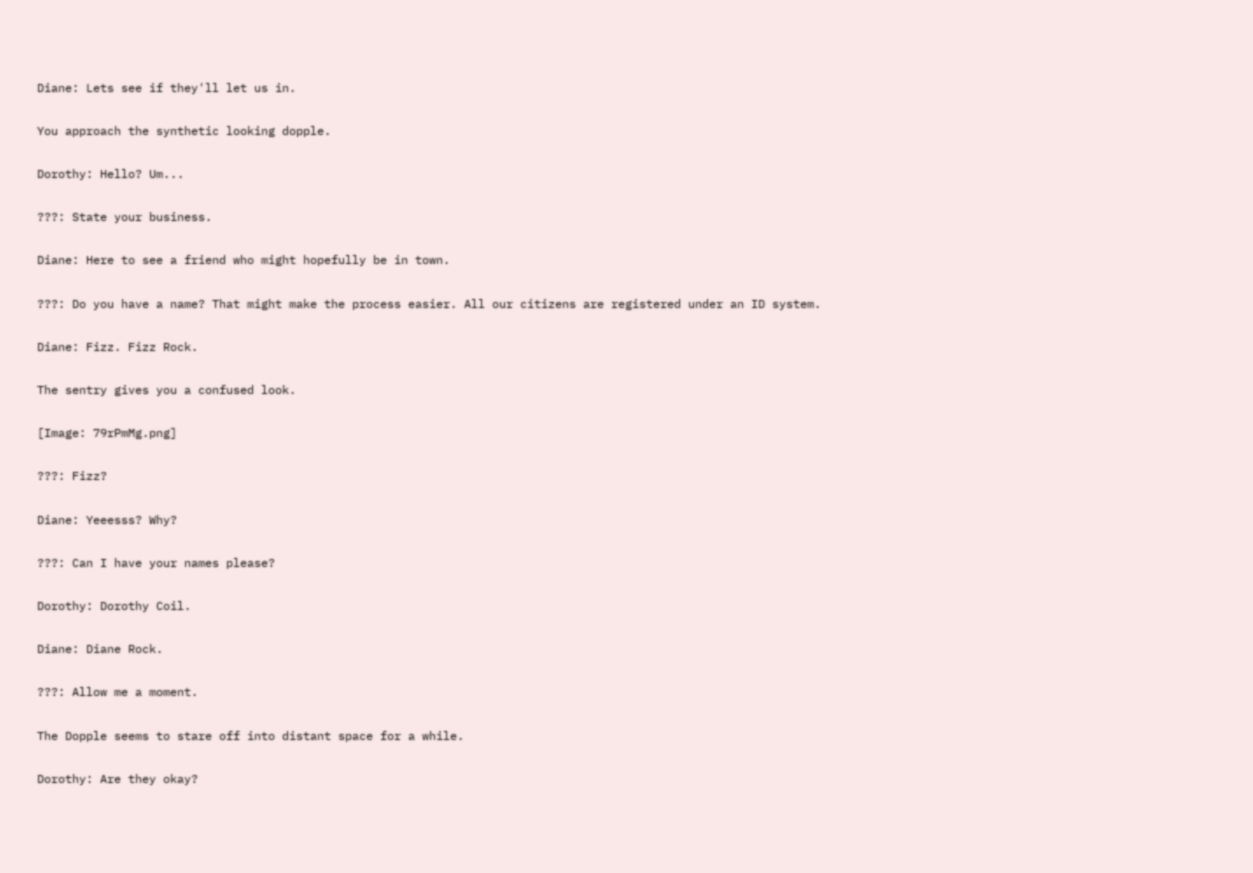Diane: Lets see if they'll let us in.

You approach the synthetic looking dopple.

Dorothy: Hello? Um...

???: State your business.

Diane: Here to see a friend who might hopefully be in town.

???: Do you have a name? That might make the process easier. All our citizens are registered under an ID system.

Diane: Fizz. Fizz Rock.

The sentry gives you a confused look.

[Image: 79rPmMg.png]

???: Fizz?

Diane: Yeeesss? Why?

???: Can I have your names please?

Dorothy: Dorothy Coil.

Diane: Diane Rock.

???: Allow me a moment.

The Dopple seems to stare off into distant space for a while.

Dorothy: Are they okay?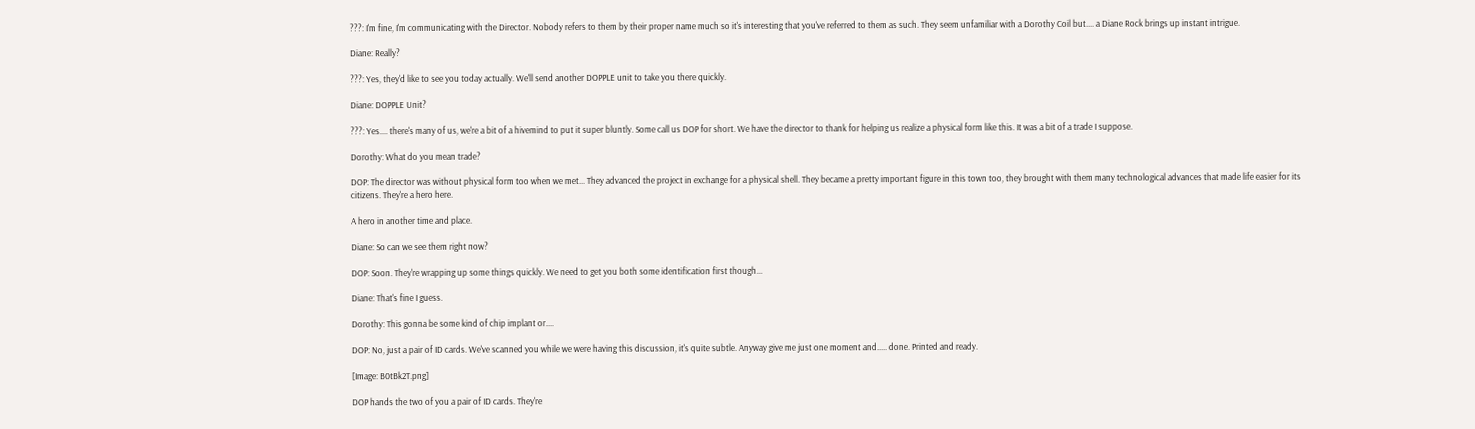???: I'm fine, I'm communicating with the Director. Nobody refers to them by their proper name much so it's interesting that you've referred to them as such. They seem unfamiliar with a Dorothy Coil but.... a Diane Rock brings up instant intrigue.

Diane: Really?

???: Yes, they'd like to see you today actually. We'll send another DOPPLE unit to take you there quickly.

Diane: DOPPLE Unit?

???: Yes.... there's many of us, we're a bit of a hivemind to put it super bluntly. Some call us DOP for short. We have the director to thank for helping us realize a physical form like this. It was a bit of a trade I suppose.

Dorothy: What do you mean trade?

DOP: The director was without physical form too when we met... They advanced the project in exchange for a physical shell. They became a pretty important figure in this town too, they brought with them many technological advances that made life easier for its citizens. They're a hero here.

A hero in another time and place.

Diane: So can we see them right now?

DOP: Soon. They're wrapping up some things quickly. We need to get you both some identification first though...

Diane: That's fine I guess.

Dorothy: This gonna be some kind of chip implant or....

DOP: No, just a pair of ID cards. We've scanned you while we were having this discussion, it's quite subtle. Anyway give me just one moment and..... done. Printed and ready.

[Image: B0tBk2T.png]

DOP hands the two of you a pair of ID cards. They're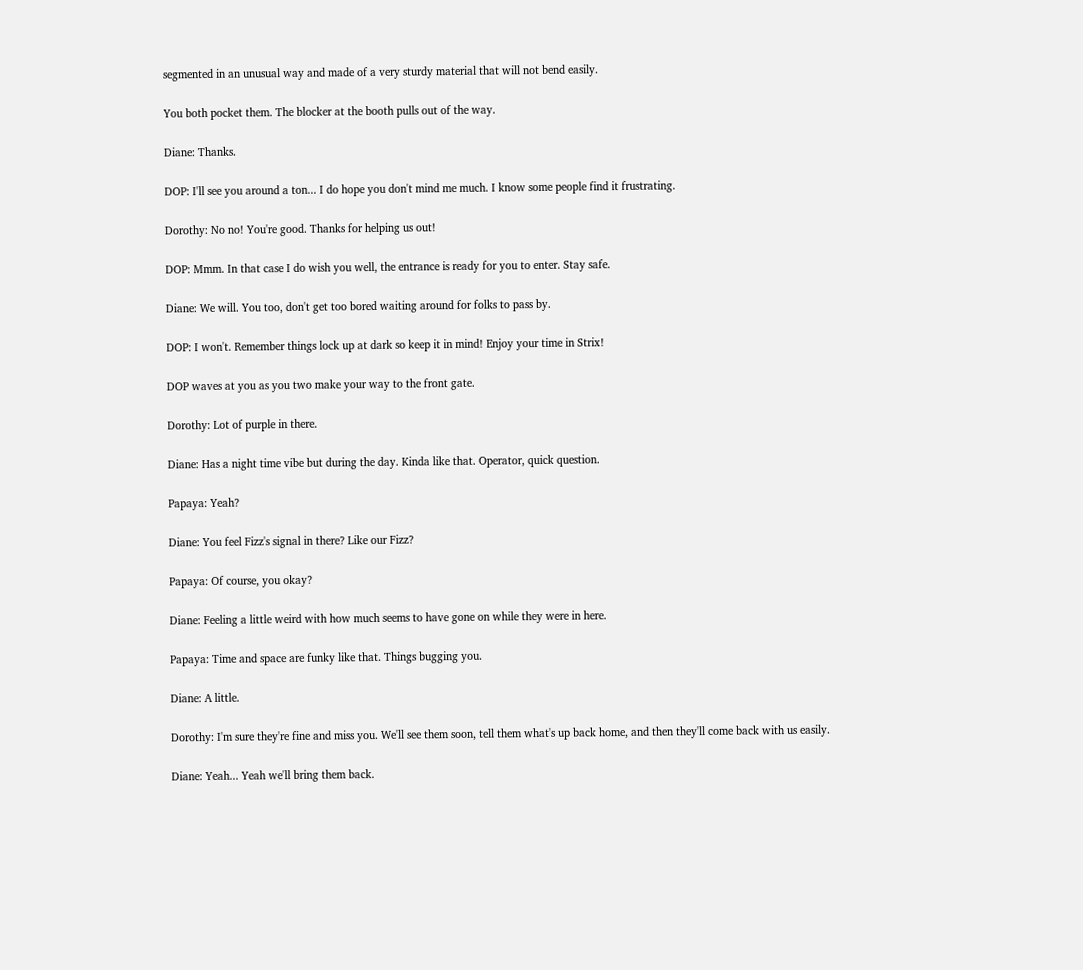segmented in an unusual way and made of a very sturdy material that will not bend easily.

You both pocket them. The blocker at the booth pulls out of the way.

Diane: Thanks.

DOP: I'll see you around a ton... I do hope you don't mind me much. I know some people find it frustrating.

Dorothy: No no! You're good. Thanks for helping us out!

DOP: Mmm. In that case I do wish you well, the entrance is ready for you to enter. Stay safe.

Diane: We will. You too, don't get too bored waiting around for folks to pass by.

DOP: I won't. Remember things lock up at dark so keep it in mind! Enjoy your time in Strix!

DOP waves at you as you two make your way to the front gate.

Dorothy: Lot of purple in there.

Diane: Has a night time vibe but during the day. Kinda like that. Operator, quick question.

Papaya: Yeah?

Diane: You feel Fizz's signal in there? Like our Fizz?

Papaya: Of course, you okay?

Diane: Feeling a little weird with how much seems to have gone on while they were in here.

Papaya: Time and space are funky like that. Things bugging you.

Diane: A little.

Dorothy: I'm sure they're fine and miss you. We'll see them soon, tell them what's up back home, and then they'll come back with us easily.

Diane: Yeah... Yeah we'll bring them back.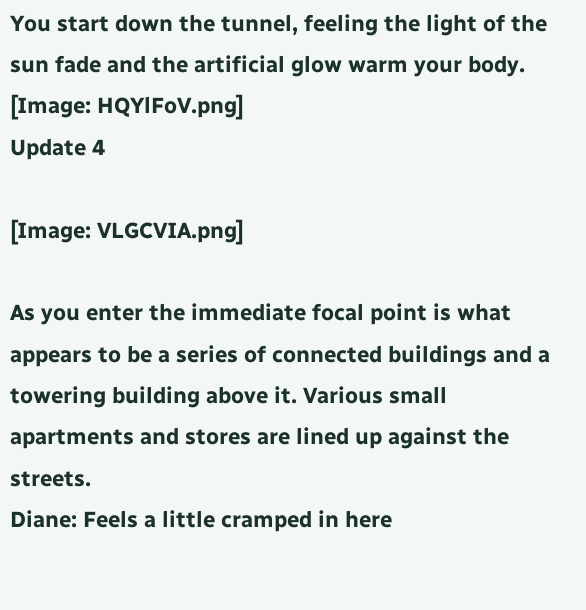You start down the tunnel, feeling the light of the sun fade and the artificial glow warm your body.
[Image: HQYlFoV.png]
Update 4

[Image: VLGCVIA.png]

As you enter the immediate focal point is what appears to be a series of connected buildings and a towering building above it. Various small apartments and stores are lined up against the streets.
Diane: Feels a little cramped in here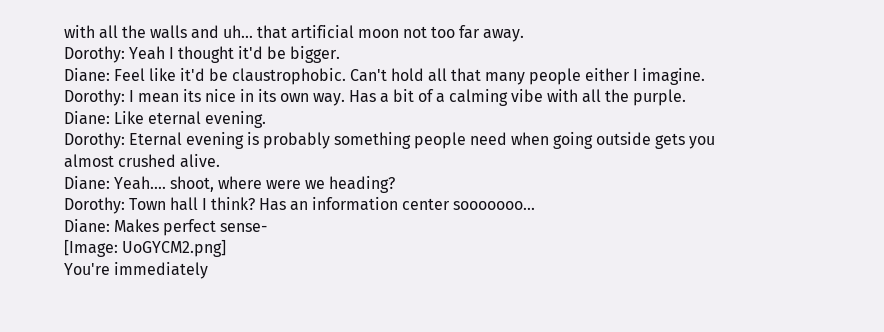with all the walls and uh... that artificial moon not too far away.
Dorothy: Yeah I thought it'd be bigger.
Diane: Feel like it'd be claustrophobic. Can't hold all that many people either I imagine.
Dorothy: I mean its nice in its own way. Has a bit of a calming vibe with all the purple.
Diane: Like eternal evening.
Dorothy: Eternal evening is probably something people need when going outside gets you almost crushed alive.
Diane: Yeah.... shoot, where were we heading?
Dorothy: Town hall I think? Has an information center sooooooo...
Diane: Makes perfect sense-
[Image: UoGYCM2.png]
You're immediately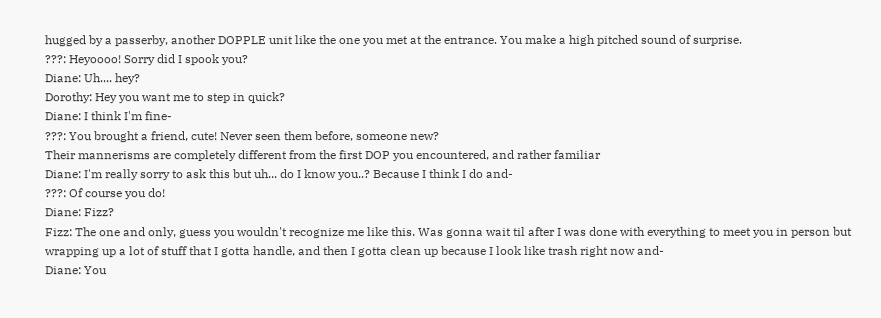hugged by a passerby, another DOPPLE unit like the one you met at the entrance. You make a high pitched sound of surprise.
???: Heyoooo! Sorry did I spook you?
Diane: Uh.... hey?
Dorothy: Hey you want me to step in quick?
Diane: I think I'm fine-
???: You brought a friend, cute! Never seen them before, someone new?
Their mannerisms are completely different from the first DOP you encountered, and rather familiar
Diane: I'm really sorry to ask this but uh... do I know you..? Because I think I do and-
???: Of course you do!
Diane: Fizz?
Fizz: The one and only, guess you wouldn't recognize me like this. Was gonna wait til after I was done with everything to meet you in person but wrapping up a lot of stuff that I gotta handle, and then I gotta clean up because I look like trash right now and-
Diane: You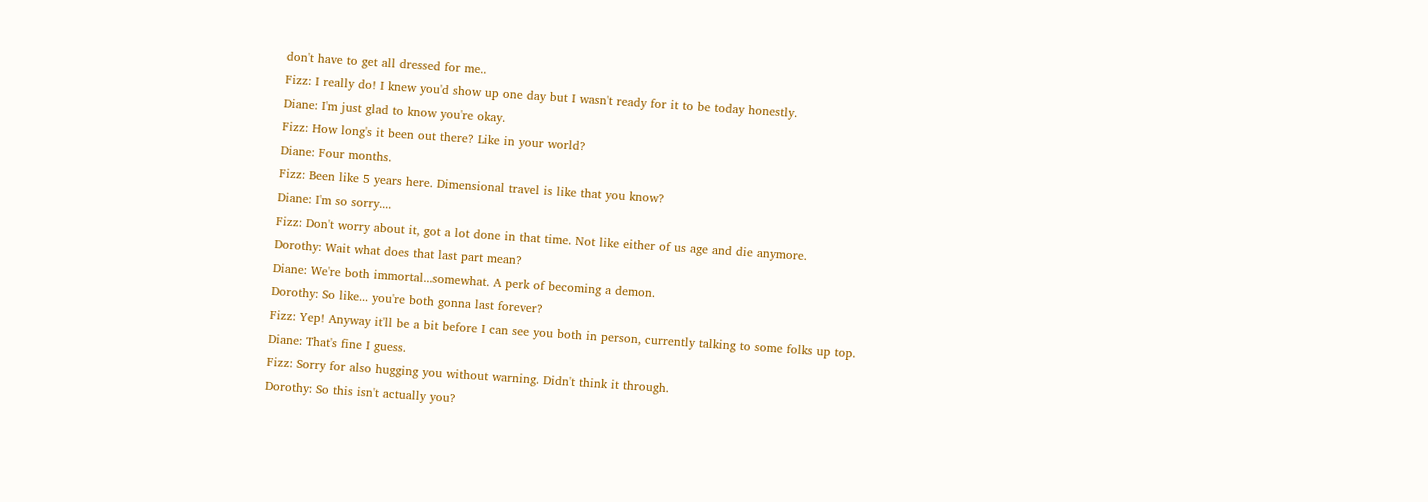don't have to get all dressed for me..
Fizz: I really do! I knew you'd show up one day but I wasn't ready for it to be today honestly.
Diane: I'm just glad to know you're okay.
Fizz: How long's it been out there? Like in your world?
Diane: Four months.
Fizz: Been like 5 years here. Dimensional travel is like that you know?
Diane: I'm so sorry....
Fizz: Don't worry about it, got a lot done in that time. Not like either of us age and die anymore.
Dorothy: Wait what does that last part mean?
Diane: We're both immortal...somewhat. A perk of becoming a demon.
Dorothy: So like... you're both gonna last forever?
Fizz: Yep! Anyway it'll be a bit before I can see you both in person, currently talking to some folks up top.
Diane: That's fine I guess.
Fizz: Sorry for also hugging you without warning. Didn't think it through.
Dorothy: So this isn't actually you?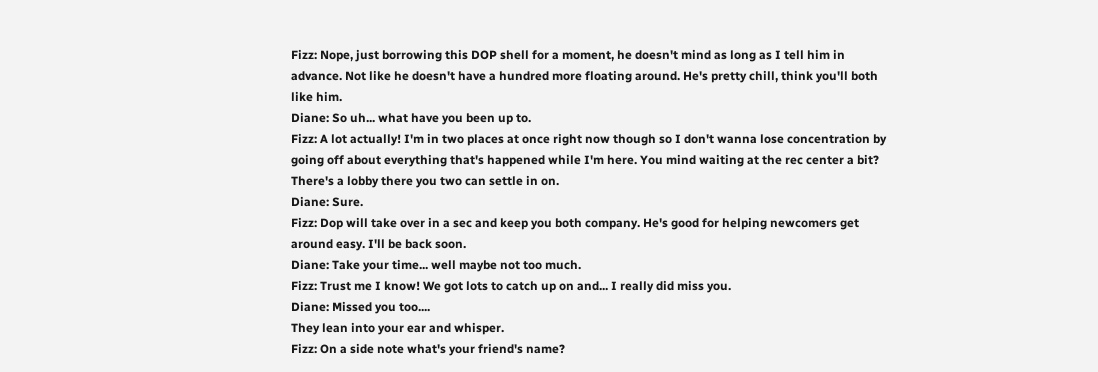Fizz: Nope, just borrowing this DOP shell for a moment, he doesn't mind as long as I tell him in advance. Not like he doesn't have a hundred more floating around. He's pretty chill, think you'll both like him.
Diane: So uh... what have you been up to.
Fizz: A lot actually! I'm in two places at once right now though so I don't wanna lose concentration by going off about everything that's happened while I'm here. You mind waiting at the rec center a bit? There's a lobby there you two can settle in on.
Diane: Sure.
Fizz: Dop will take over in a sec and keep you both company. He's good for helping newcomers get around easy. I'll be back soon.
Diane: Take your time... well maybe not too much.
Fizz: Trust me I know! We got lots to catch up on and... I really did miss you.
Diane: Missed you too....
They lean into your ear and whisper.
Fizz: On a side note what's your friend's name?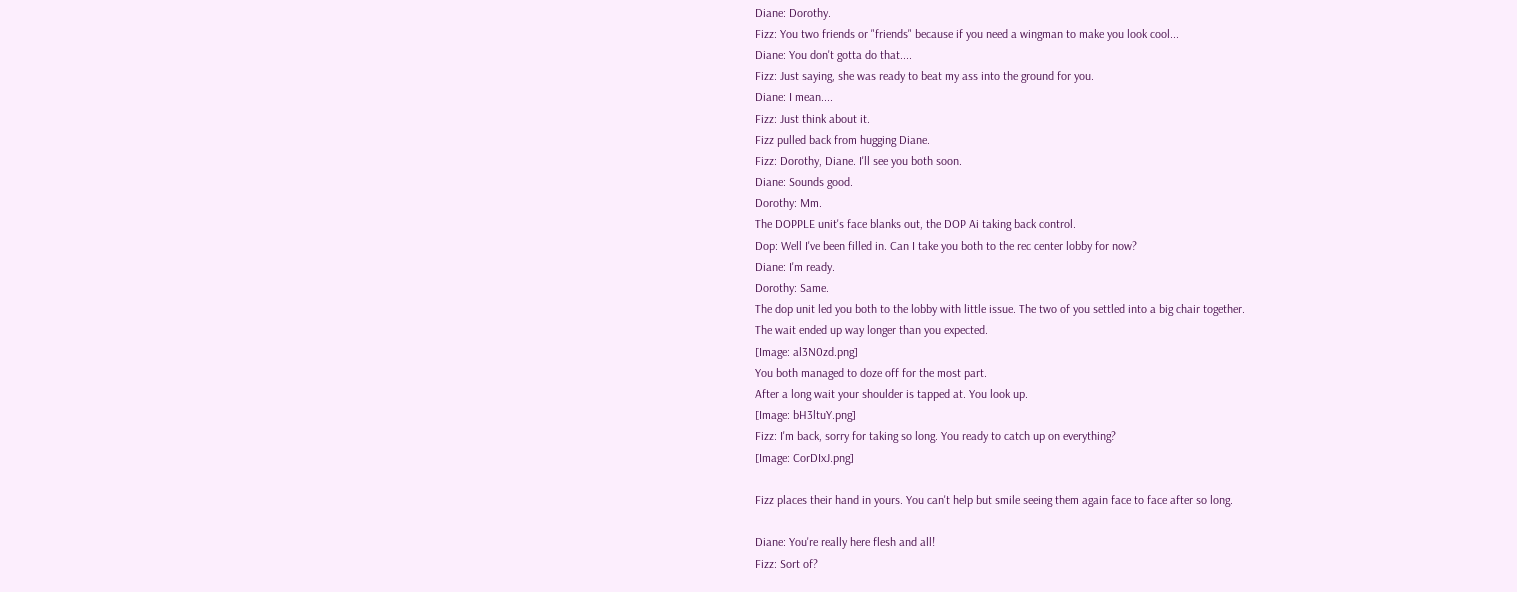Diane: Dorothy.
Fizz: You two friends or "friends" because if you need a wingman to make you look cool...
Diane: You don't gotta do that....
Fizz: Just saying, she was ready to beat my ass into the ground for you.
Diane: I mean....
Fizz: Just think about it.
Fizz pulled back from hugging Diane.
Fizz: Dorothy, Diane. I'll see you both soon.
Diane: Sounds good.
Dorothy: Mm.
The DOPPLE unit's face blanks out, the DOP Ai taking back control.
Dop: Well I've been filled in. Can I take you both to the rec center lobby for now?
Diane: I'm ready.
Dorothy: Same.
The dop unit led you both to the lobby with little issue. The two of you settled into a big chair together.
The wait ended up way longer than you expected.
[Image: al3N0zd.png]
You both managed to doze off for the most part.
After a long wait your shoulder is tapped at. You look up.
[Image: bH3ltuY.png]
Fizz: I'm back, sorry for taking so long. You ready to catch up on everything?
[Image: CorDIxJ.png]

Fizz places their hand in yours. You can't help but smile seeing them again face to face after so long.

Diane: You're really here flesh and all!
Fizz: Sort of?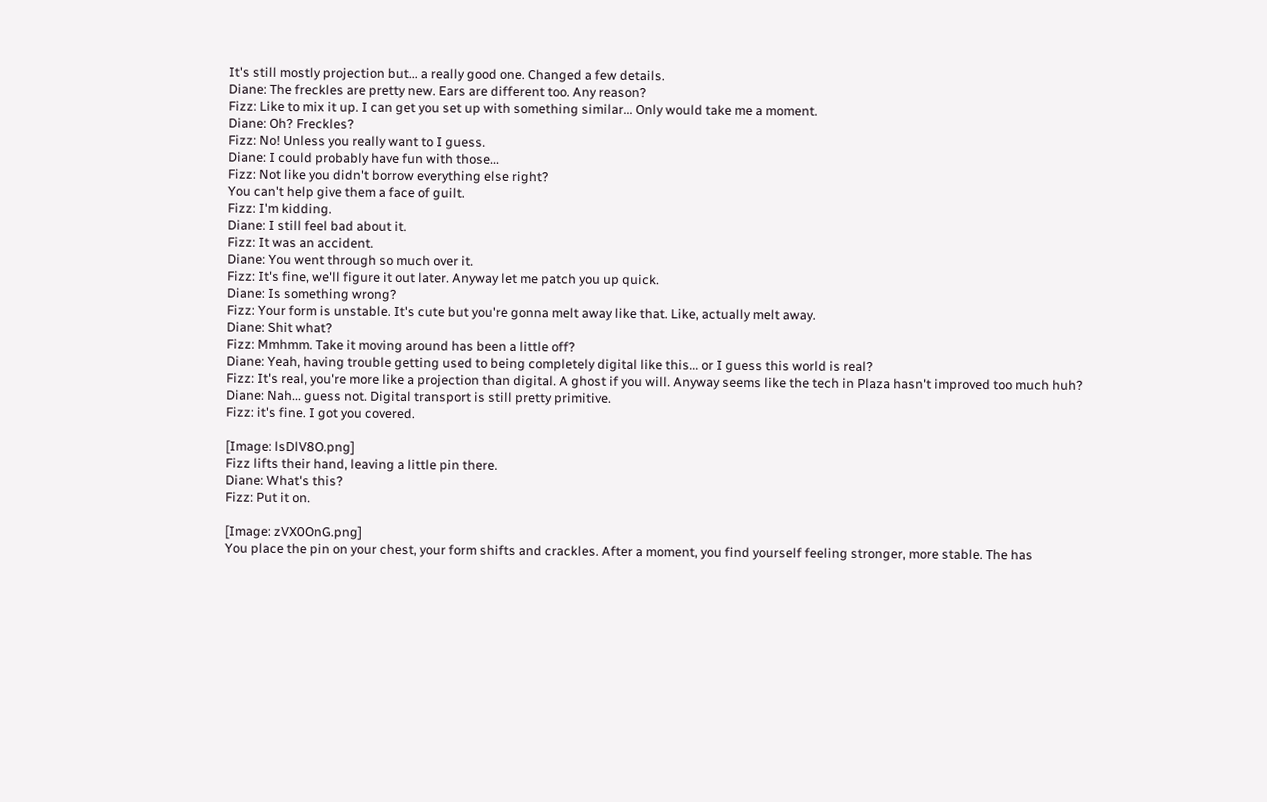It's still mostly projection but... a really good one. Changed a few details.
Diane: The freckles are pretty new. Ears are different too. Any reason?
Fizz: Like to mix it up. I can get you set up with something similar... Only would take me a moment.
Diane: Oh? Freckles?
Fizz: No! Unless you really want to I guess.
Diane: I could probably have fun with those...
Fizz: Not like you didn't borrow everything else right?
You can't help give them a face of guilt.
Fizz: I'm kidding.
Diane: I still feel bad about it.
Fizz: It was an accident.
Diane: You went through so much over it.
Fizz: It's fine, we'll figure it out later. Anyway let me patch you up quick.
Diane: Is something wrong?
Fizz: Your form is unstable. It's cute but you're gonna melt away like that. Like, actually melt away.
Diane: Shit what?
Fizz: Mmhmm. Take it moving around has been a little off?
Diane: Yeah, having trouble getting used to being completely digital like this... or I guess this world is real?
Fizz: It's real, you're more like a projection than digital. A ghost if you will. Anyway seems like the tech in Plaza hasn't improved too much huh?
Diane: Nah... guess not. Digital transport is still pretty primitive.
Fizz: it's fine. I got you covered.

[Image: lsDlV8O.png]
Fizz lifts their hand, leaving a little pin there.
Diane: What's this?
Fizz: Put it on.

[Image: zVX0OnG.png]
You place the pin on your chest, your form shifts and crackles. After a moment, you find yourself feeling stronger, more stable. The has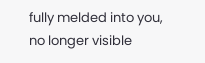fully melded into you, no longer visible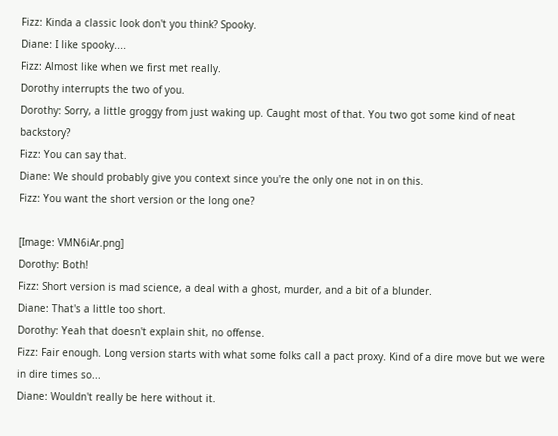Fizz: Kinda a classic look don't you think? Spooky.
Diane: I like spooky....
Fizz: Almost like when we first met really.
Dorothy interrupts the two of you.
Dorothy: Sorry, a little groggy from just waking up. Caught most of that. You two got some kind of neat backstory?
Fizz: You can say that.
Diane: We should probably give you context since you're the only one not in on this.
Fizz: You want the short version or the long one?

[Image: VMN6iAr.png]
Dorothy: Both!
Fizz: Short version is mad science, a deal with a ghost, murder, and a bit of a blunder.
Diane: That's a little too short.
Dorothy: Yeah that doesn't explain shit, no offense.
Fizz: Fair enough. Long version starts with what some folks call a pact proxy. Kind of a dire move but we were in dire times so...
Diane: Wouldn't really be here without it.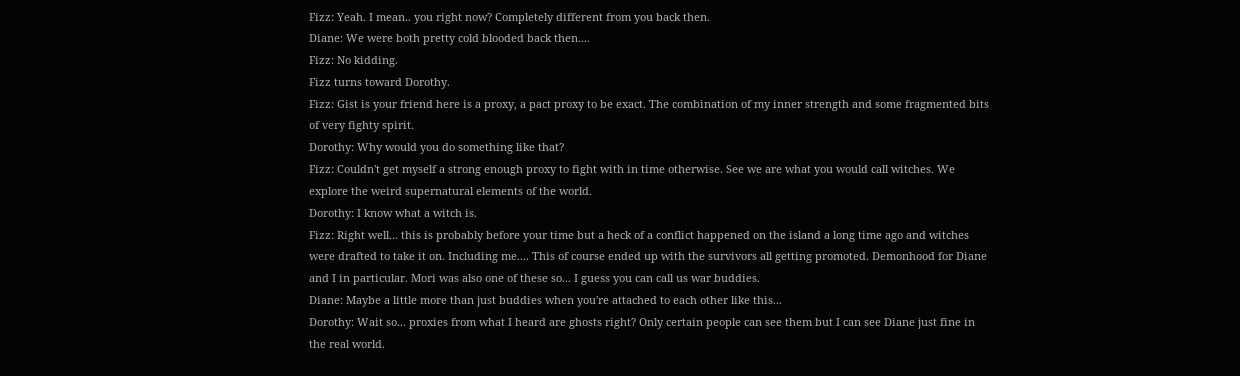Fizz: Yeah. I mean.. you right now? Completely different from you back then.
Diane: We were both pretty cold blooded back then....
Fizz: No kidding.
Fizz turns toward Dorothy.
Fizz: Gist is your friend here is a proxy, a pact proxy to be exact. The combination of my inner strength and some fragmented bits of very fighty spirit.
Dorothy: Why would you do something like that?
Fizz: Couldn't get myself a strong enough proxy to fight with in time otherwise. See we are what you would call witches. We explore the weird supernatural elements of the world.
Dorothy: I know what a witch is.
Fizz: Right well... this is probably before your time but a heck of a conflict happened on the island a long time ago and witches were drafted to take it on. Including me.... This of course ended up with the survivors all getting promoted. Demonhood for Diane and I in particular. Mori was also one of these so... I guess you can call us war buddies.
Diane: Maybe a little more than just buddies when you're attached to each other like this...
Dorothy: Wait so... proxies from what I heard are ghosts right? Only certain people can see them but I can see Diane just fine in the real world.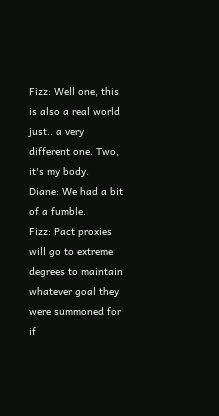Fizz: Well one, this is also a real world just.. a very different one. Two, it's my body.
Diane: We had a bit of a fumble.
Fizz: Pact proxies will go to extreme degrees to maintain whatever goal they were summoned for if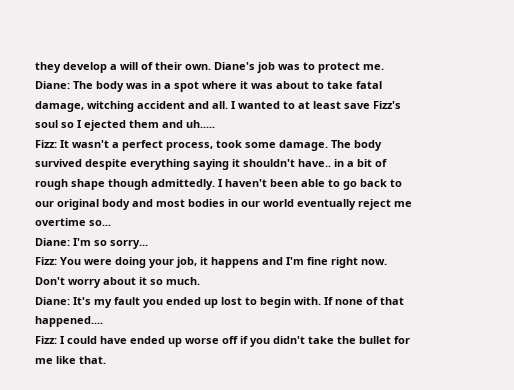they develop a will of their own. Diane's job was to protect me.
Diane: The body was in a spot where it was about to take fatal damage, witching accident and all. I wanted to at least save Fizz's soul so I ejected them and uh.....
Fizz: It wasn't a perfect process, took some damage. The body survived despite everything saying it shouldn't have.. in a bit of rough shape though admittedly. I haven't been able to go back to our original body and most bodies in our world eventually reject me overtime so...
Diane: I'm so sorry...
Fizz: You were doing your job, it happens and I'm fine right now. Don't worry about it so much.
Diane: It's my fault you ended up lost to begin with. If none of that happened....
Fizz: I could have ended up worse off if you didn't take the bullet for me like that.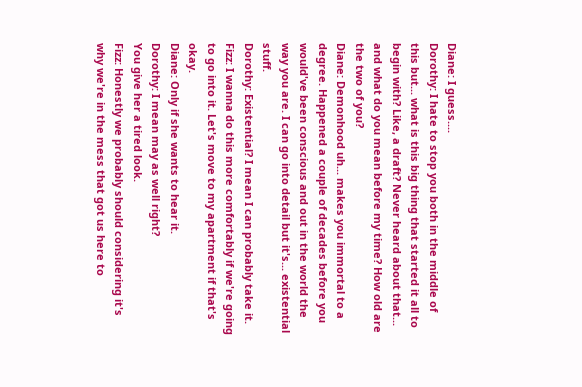Diane: I guess....
Dorothy: I hate to stop you both in the middle of this but... what is this big thing that started it all to begin with? Like, a draft? Never heard about that... and what do you mean before my time? How old are the two of you?
Diane: Demonhood uh... makes you immortal to a degree. Happened a couple of decades before you would've been conscious and out in the world the way you are. I can go into detail but it's... existential stuff.
Dorothy: Existential? I mean I can probably take it.
Fizz: I wanna do this more comfortably if we're going to go into it. Let's move to my apartment if that's okay.
Diane: Only if she wants to hear it.
Dorothy: I mean may as well right?
You give her a tired look.
Fizz: Honestly we probably should considering it's why we're in the mess that got us here to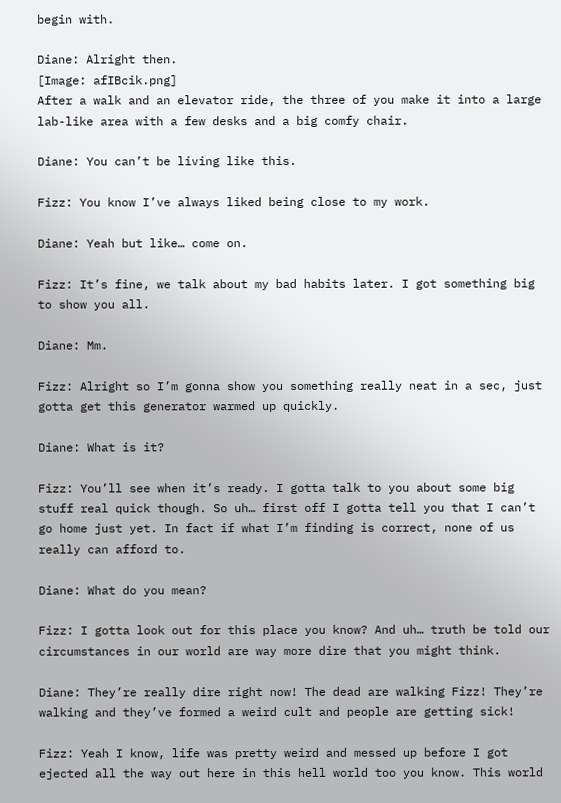begin with.

Diane: Alright then.
[Image: afIBcik.png]
After a walk and an elevator ride, the three of you make it into a large lab-like area with a few desks and a big comfy chair.

Diane: You can’t be living like this.

Fizz: You know I’ve always liked being close to my work.

Diane: Yeah but like… come on.

Fizz: It’s fine, we talk about my bad habits later. I got something big to show you all.

Diane: Mm.

Fizz: Alright so I’m gonna show you something really neat in a sec, just gotta get this generator warmed up quickly.

Diane: What is it?

Fizz: You’ll see when it’s ready. I gotta talk to you about some big stuff real quick though. So uh… first off I gotta tell you that I can’t go home just yet. In fact if what I’m finding is correct, none of us really can afford to.

Diane: What do you mean?

Fizz: I gotta look out for this place you know? And uh… truth be told our circumstances in our world are way more dire that you might think.

Diane: They’re really dire right now! The dead are walking Fizz! They’re walking and they’ve formed a weird cult and people are getting sick!

Fizz: Yeah I know, life was pretty weird and messed up before I got ejected all the way out here in this hell world too you know. This world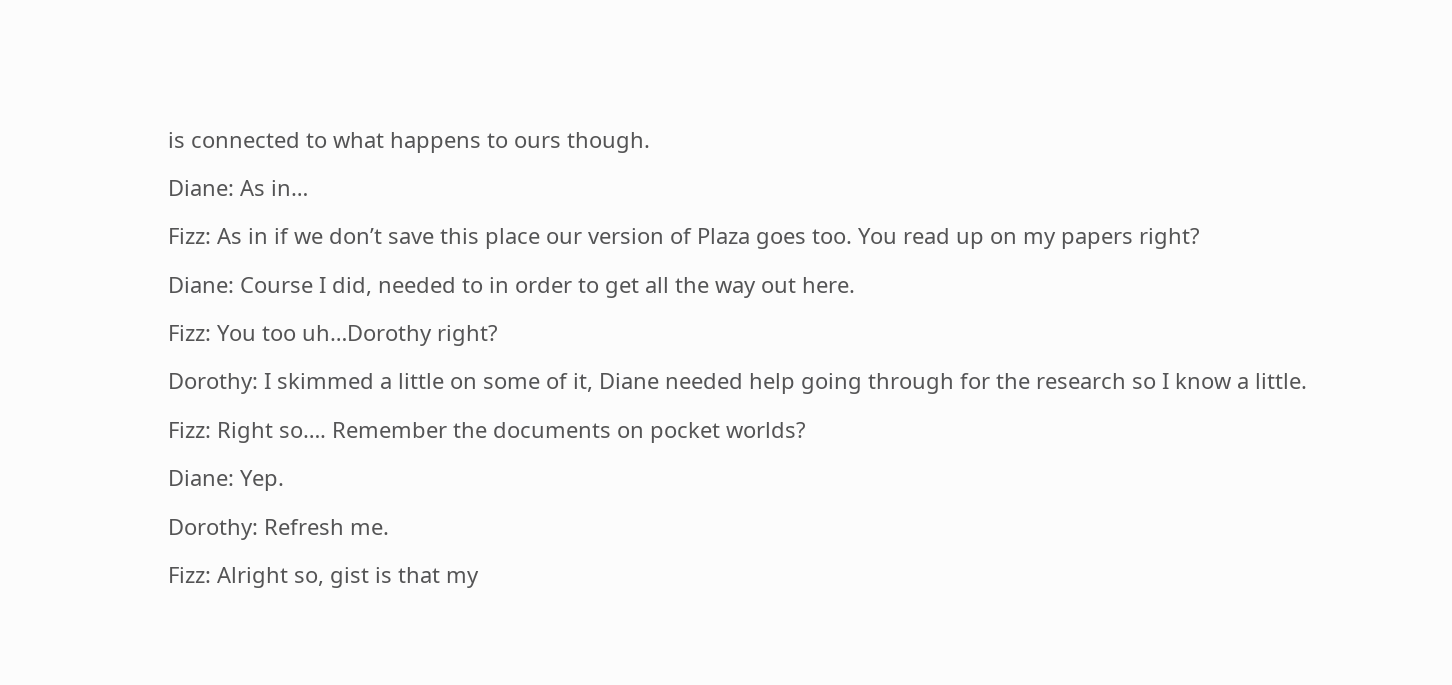is connected to what happens to ours though.

Diane: As in…

Fizz: As in if we don’t save this place our version of Plaza goes too. You read up on my papers right?

Diane: Course I did, needed to in order to get all the way out here.

Fizz: You too uh…Dorothy right?

Dorothy: I skimmed a little on some of it, Diane needed help going through for the research so I know a little.

Fizz: Right so…. Remember the documents on pocket worlds?

Diane: Yep.

Dorothy: Refresh me.

Fizz: Alright so, gist is that my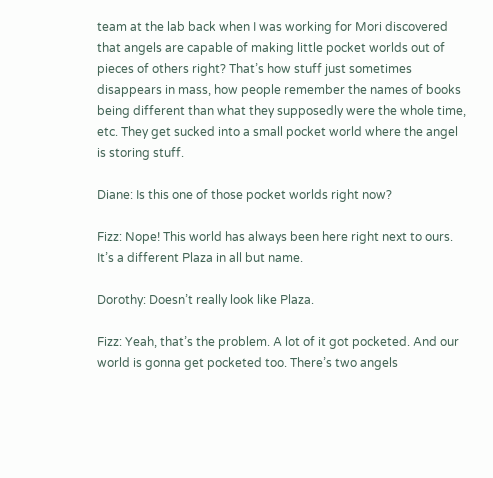team at the lab back when I was working for Mori discovered that angels are capable of making little pocket worlds out of pieces of others right? That’s how stuff just sometimes disappears in mass, how people remember the names of books being different than what they supposedly were the whole time, etc. They get sucked into a small pocket world where the angel is storing stuff.

Diane: Is this one of those pocket worlds right now?

Fizz: Nope! This world has always been here right next to ours. It’s a different Plaza in all but name.

Dorothy: Doesn’t really look like Plaza.

Fizz: Yeah, that’s the problem. A lot of it got pocketed. And our world is gonna get pocketed too. There’s two angels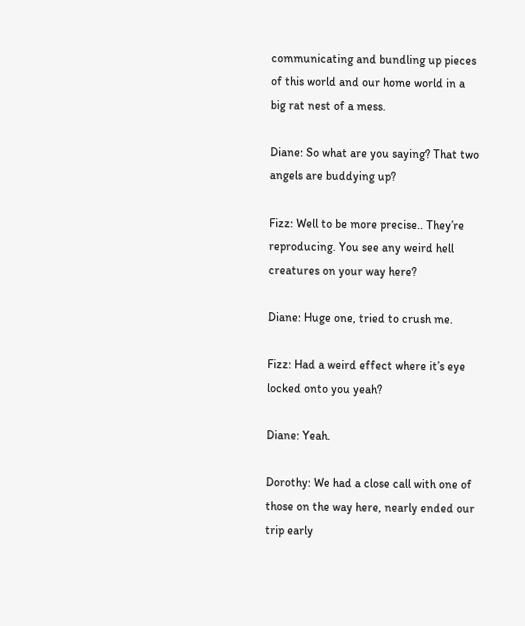communicating and bundling up pieces of this world and our home world in a big rat nest of a mess.

Diane: So what are you saying? That two angels are buddying up?

Fizz: Well to be more precise.. They’re reproducing. You see any weird hell creatures on your way here?

Diane: Huge one, tried to crush me.

Fizz: Had a weird effect where it’s eye locked onto you yeah?

Diane: Yeah.

Dorothy: We had a close call with one of those on the way here, nearly ended our trip early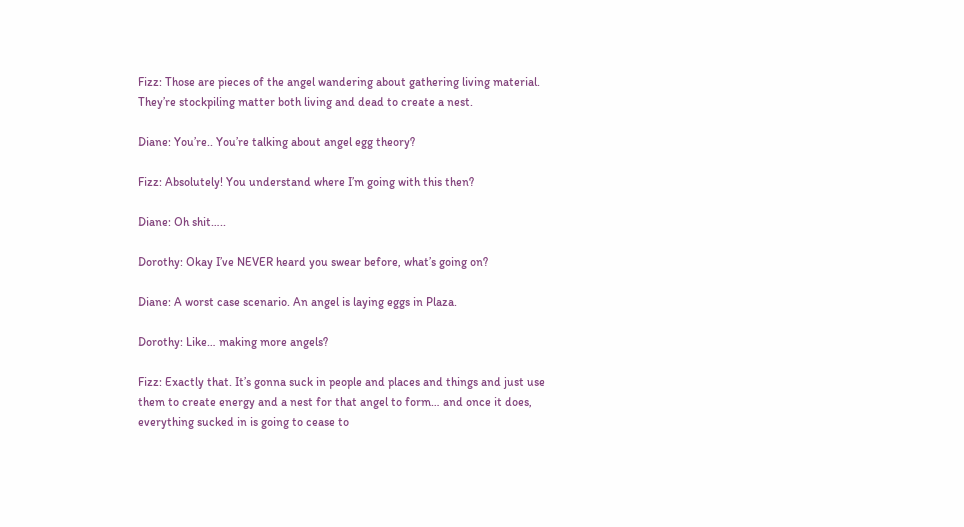Fizz: Those are pieces of the angel wandering about gathering living material. They’re stockpiling matter both living and dead to create a nest.

Diane: You’re.. You’re talking about angel egg theory?

Fizz: Absolutely! You understand where I’m going with this then?

Diane: Oh shit…..

Dorothy: Okay I’ve NEVER heard you swear before, what’s going on?

Diane: A worst case scenario. An angel is laying eggs in Plaza.

Dorothy: Like… making more angels?

Fizz: Exactly that. It’s gonna suck in people and places and things and just use them to create energy and a nest for that angel to form… and once it does, everything sucked in is going to cease to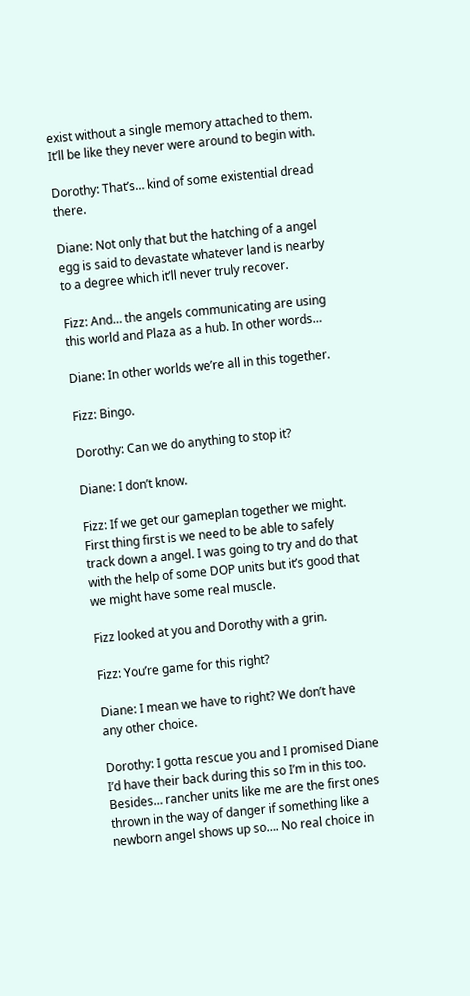exist without a single memory attached to them. It’ll be like they never were around to begin with.

Dorothy: That’s… kind of some existential dread there.

Diane: Not only that but the hatching of a angel egg is said to devastate whatever land is nearby to a degree which it’ll never truly recover.

Fizz: And… the angels communicating are using this world and Plaza as a hub. In other words…

Diane: In other worlds we’re all in this together.

Fizz: Bingo.

Dorothy: Can we do anything to stop it?

Diane: I don’t know.

Fizz: If we get our gameplan together we might. First thing first is we need to be able to safely track down a angel. I was going to try and do that with the help of some DOP units but it’s good that we might have some real muscle.

Fizz looked at you and Dorothy with a grin.

Fizz: You’re game for this right?

Diane: I mean we have to right? We don’t have any other choice.

Dorothy: I gotta rescue you and I promised Diane I’d have their back during this so I’m in this too. Besides… rancher units like me are the first ones thrown in the way of danger if something like a newborn angel shows up so…. No real choice in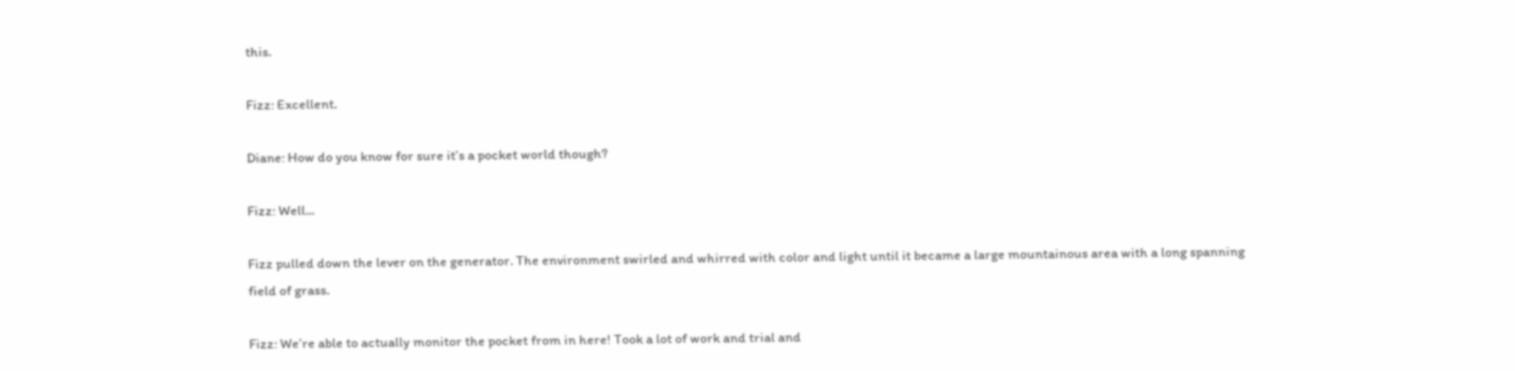this.

Fizz: Excellent.

Diane: How do you know for sure it’s a pocket world though?

Fizz: Well...

Fizz pulled down the lever on the generator. The environment swirled and whirred with color and light until it became a large mountainous area with a long spanning field of grass.

Fizz: We’re able to actually monitor the pocket from in here! Took a lot of work and trial and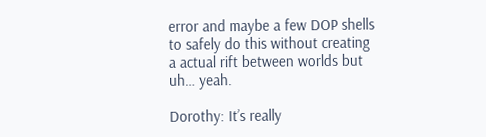error and maybe a few DOP shells to safely do this without creating a actual rift between worlds but uh… yeah.

Dorothy: It’s really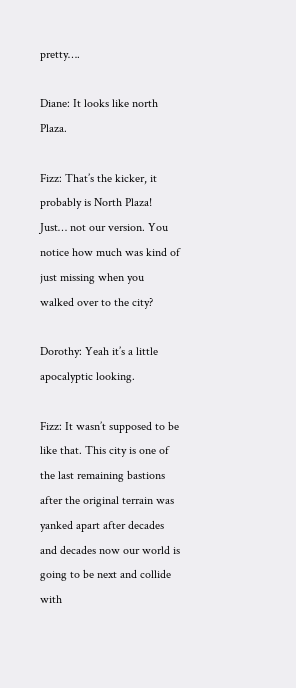pretty….

Diane: It looks like north Plaza.

Fizz: That’s the kicker, it probably is North Plaza! Just… not our version. You notice how much was kind of just missing when you walked over to the city?

Dorothy: Yeah it’s a little apocalyptic looking.

Fizz: It wasn’t supposed to be like that. This city is one of the last remaining bastions after the original terrain was yanked apart after decades and decades now our world is going to be next and collide with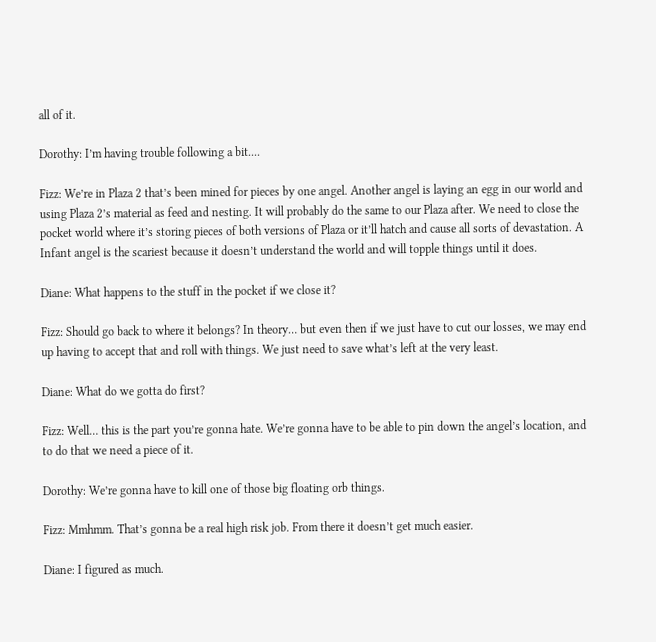all of it.

Dorothy: I’m having trouble following a bit....

Fizz: We’re in Plaza 2 that’s been mined for pieces by one angel. Another angel is laying an egg in our world and using Plaza 2’s material as feed and nesting. It will probably do the same to our Plaza after. We need to close the pocket world where it’s storing pieces of both versions of Plaza or it’ll hatch and cause all sorts of devastation. A Infant angel is the scariest because it doesn’t understand the world and will topple things until it does.

Diane: What happens to the stuff in the pocket if we close it?

Fizz: Should go back to where it belongs? In theory… but even then if we just have to cut our losses, we may end up having to accept that and roll with things. We just need to save what’s left at the very least.

Diane: What do we gotta do first?

Fizz: Well… this is the part you’re gonna hate. We’re gonna have to be able to pin down the angel’s location, and to do that we need a piece of it.

Dorothy: We’re gonna have to kill one of those big floating orb things.

Fizz: Mmhmm. That’s gonna be a real high risk job. From there it doesn’t get much easier.

Diane: I figured as much.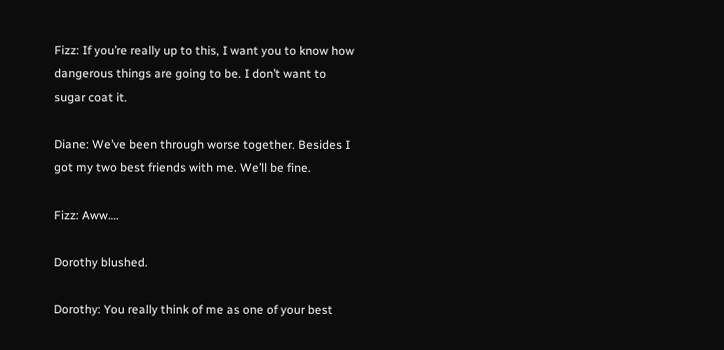Fizz: If you’re really up to this, I want you to know how dangerous things are going to be. I don’t want to sugar coat it.

Diane: We’ve been through worse together. Besides I got my two best friends with me. We’ll be fine.

Fizz: Aww….

Dorothy blushed.

Dorothy: You really think of me as one of your best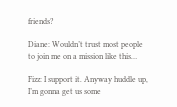friends?

Diane: Wouldn’t trust most people to join me on a mission like this…

Fizz: I support it. Anyway huddle up, I’m gonna get us some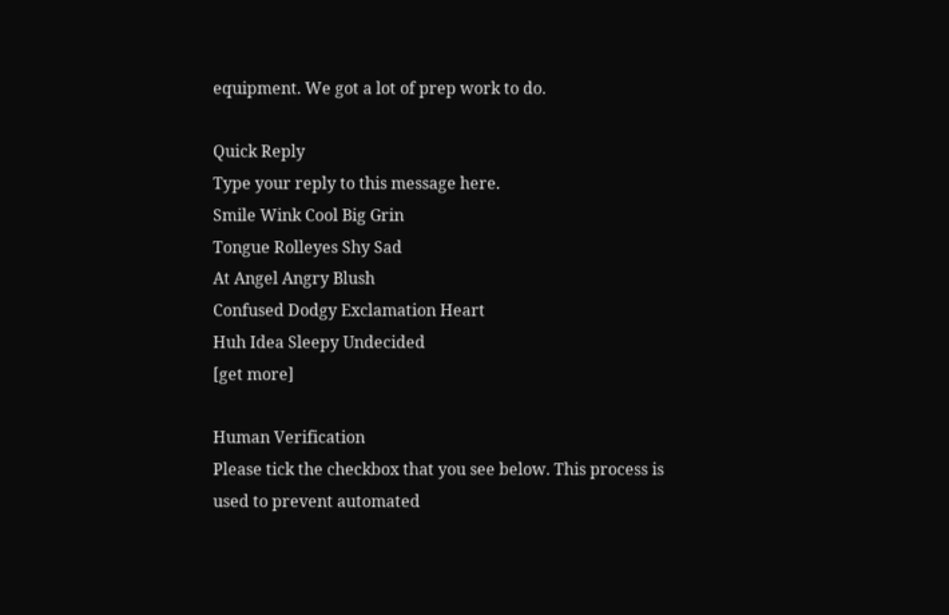equipment. We got a lot of prep work to do.

Quick Reply
Type your reply to this message here.
Smile Wink Cool Big Grin
Tongue Rolleyes Shy Sad
At Angel Angry Blush
Confused Dodgy Exclamation Heart
Huh Idea Sleepy Undecided
[get more]

Human Verification
Please tick the checkbox that you see below. This process is used to prevent automated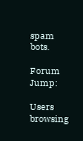spam bots.

Forum Jump:

Users browsing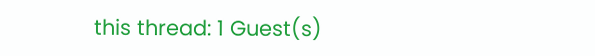this thread: 1 Guest(s)